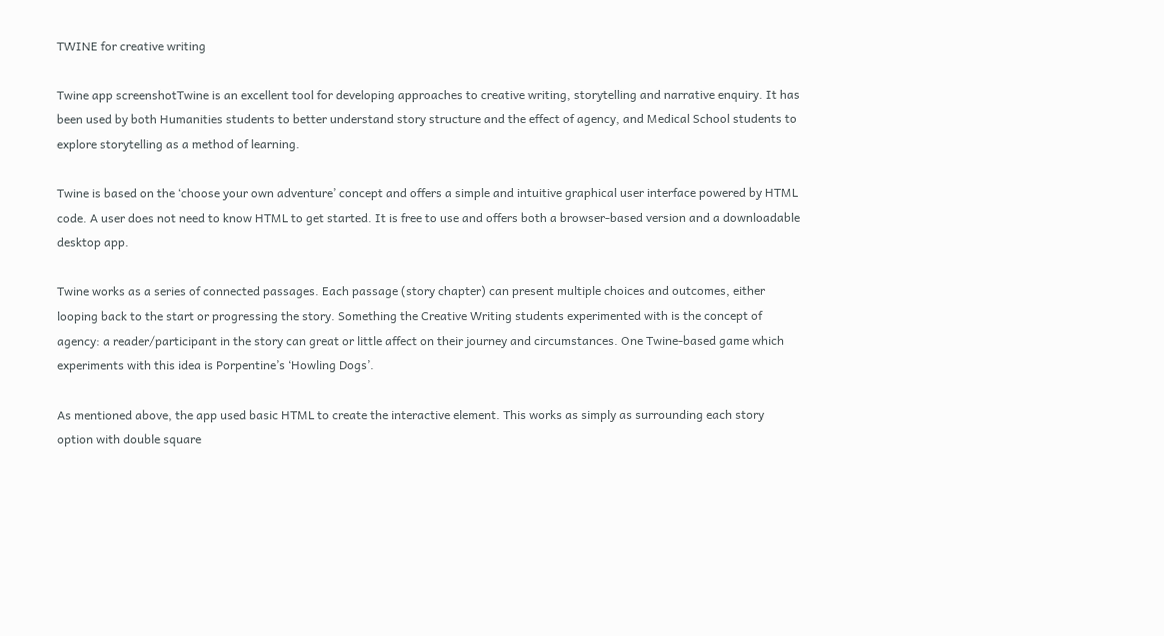TWINE for creative writing

Twine app screenshotTwine is an excellent tool for developing approaches to creative writing, storytelling and narrative enquiry. It has been used by both Humanities students to better understand story structure and the effect of agency, and Medical School students to explore storytelling as a method of learning.

Twine is based on the ‘choose your own adventure’ concept and offers a simple and intuitive graphical user interface powered by HTML code. A user does not need to know HTML to get started. It is free to use and offers both a browser-based version and a downloadable desktop app.

Twine works as a series of connected passages. Each passage (story chapter) can present multiple choices and outcomes, either looping back to the start or progressing the story. Something the Creative Writing students experimented with is the concept of agency: a reader/participant in the story can great or little affect on their journey and circumstances. One Twine-based game which experiments with this idea is Porpentine’s ‘Howling Dogs’.

As mentioned above, the app used basic HTML to create the interactive element. This works as simply as surrounding each story option with double square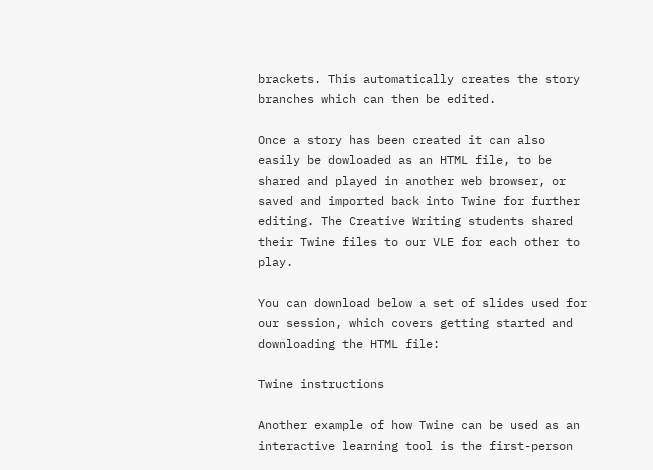brackets. This automatically creates the story branches which can then be edited.

Once a story has been created it can also easily be dowloaded as an HTML file, to be shared and played in another web browser, or saved and imported back into Twine for further editing. The Creative Writing students shared their Twine files to our VLE for each other to play.

You can download below a set of slides used for our session, which covers getting started and downloading the HTML file:

Twine instructions

Another example of how Twine can be used as an interactive learning tool is the first-person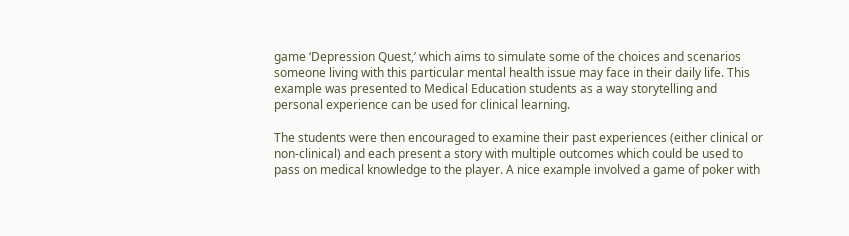game ‘Depression Quest,’ which aims to simulate some of the choices and scenarios someone living with this particular mental health issue may face in their daily life. This example was presented to Medical Education students as a way storytelling and personal experience can be used for clinical learning.

The students were then encouraged to examine their past experiences (either clinical or non-clinical) and each present a story with multiple outcomes which could be used to pass on medical knowledge to the player. A nice example involved a game of poker with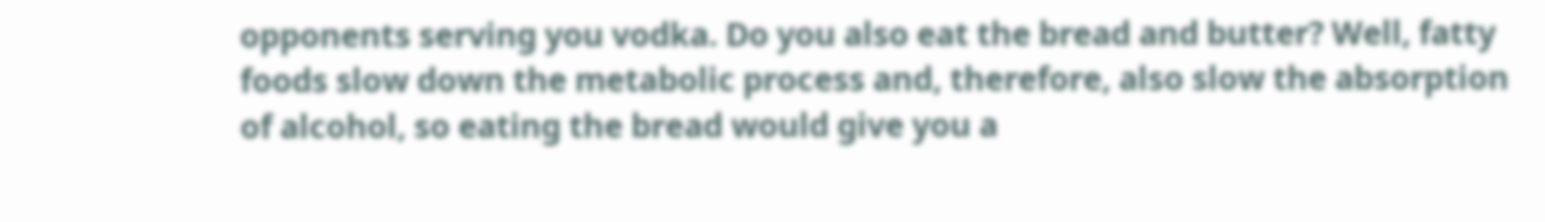opponents serving you vodka. Do you also eat the bread and butter? Well, fatty foods slow down the metabolic process and, therefore, also slow the absorption of alcohol, so eating the bread would give you a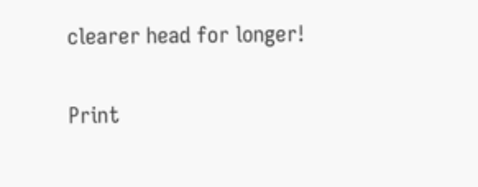clearer head for longer!

Print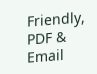Friendly, PDF & Email